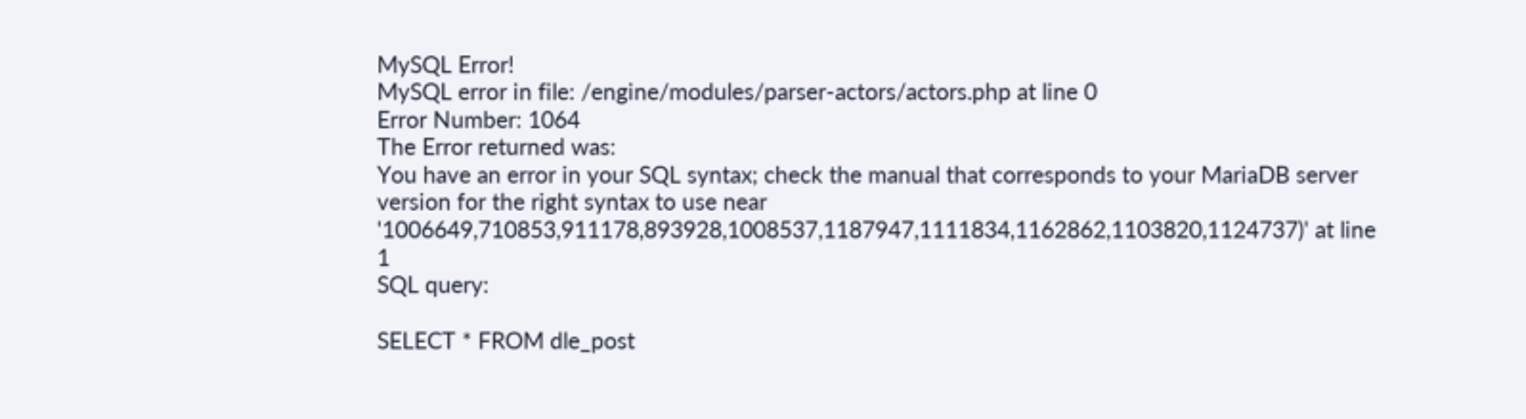MySQL Error!
MySQL error in file: /engine/modules/parser-actors/actors.php at line 0
Error Number: 1064
The Error returned was:
You have an error in your SQL syntax; check the manual that corresponds to your MariaDB server version for the right syntax to use near '1006649,710853,911178,893928,1008537,1187947,1111834,1162862,1103820,1124737)' at line 1
SQL query:

SELECT * FROM dle_post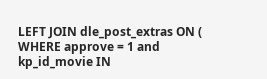LEFT JOIN dle_post_extras ON ( WHERE approve = 1 and kp_id_movie IN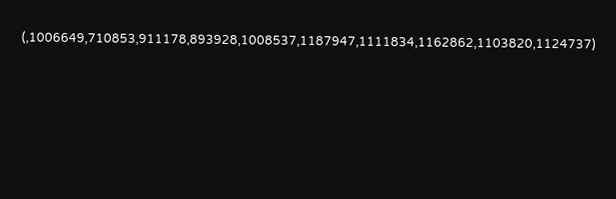(,1006649,710853,911178,893928,1008537,1187947,1111834,1162862,1103820,1124737)